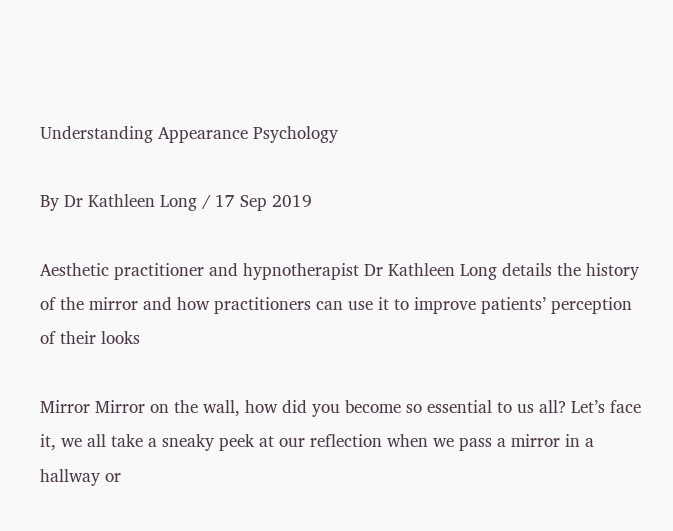Understanding Appearance Psychology

By Dr Kathleen Long / 17 Sep 2019

Aesthetic practitioner and hypnotherapist Dr Kathleen Long details the history of the mirror and how practitioners can use it to improve patients’ perception of their looks

Mirror Mirror on the wall, how did you become so essential to us all? Let’s face it, we all take a sneaky peek at our reflection when we pass a mirror in a hallway or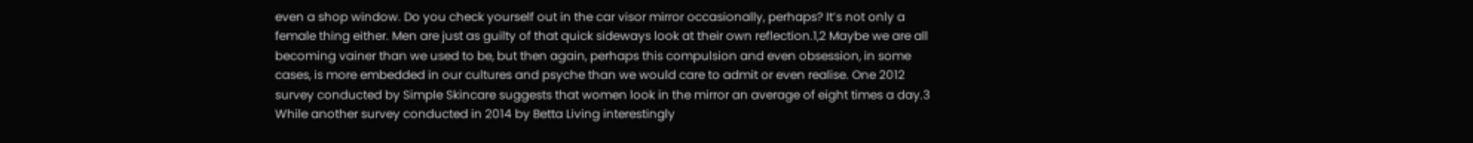even a shop window. Do you check yourself out in the car visor mirror occasionally, perhaps? It’s not only a female thing either. Men are just as guilty of that quick sideways look at their own reflection.1,2 Maybe we are all becoming vainer than we used to be, but then again, perhaps this compulsion and even obsession, in some cases, is more embedded in our cultures and psyche than we would care to admit or even realise. One 2012 survey conducted by Simple Skincare suggests that women look in the mirror an average of eight times a day.3 While another survey conducted in 2014 by Betta Living interestingly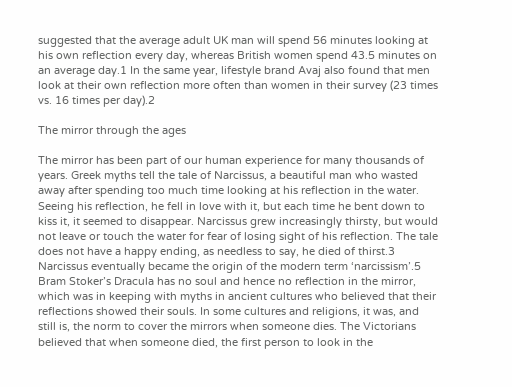suggested that the average adult UK man will spend 56 minutes looking at his own reflection every day, whereas British women spend 43.5 minutes on an average day.1 In the same year, lifestyle brand Avaj also found that men look at their own reflection more often than women in their survey (23 times vs. 16 times per day).2

The mirror through the ages

The mirror has been part of our human experience for many thousands of years. Greek myths tell the tale of Narcissus, a beautiful man who wasted away after spending too much time looking at his reflection in the water. Seeing his reflection, he fell in love with it, but each time he bent down to kiss it, it seemed to disappear. Narcissus grew increasingly thirsty, but would not leave or touch the water for fear of losing sight of his reflection. The tale does not have a happy ending, as needless to say, he died of thirst.3 Narcissus eventually became the origin of the modern term ‘narcissism’.5 Bram Stoker’s Dracula has no soul and hence no reflection in the mirror, which was in keeping with myths in ancient cultures who believed that their reflections showed their souls. In some cultures and religions, it was, and still is, the norm to cover the mirrors when someone dies. The Victorians believed that when someone died, the first person to look in the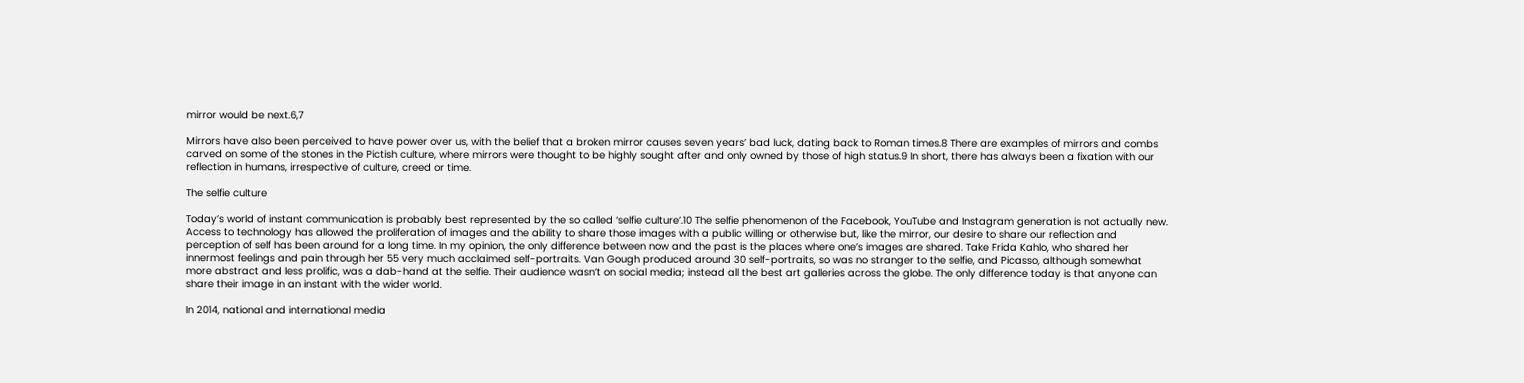mirror would be next.6,7

Mirrors have also been perceived to have power over us, with the belief that a broken mirror causes seven years’ bad luck, dating back to Roman times.8 There are examples of mirrors and combs carved on some of the stones in the Pictish culture, where mirrors were thought to be highly sought after and only owned by those of high status.9 In short, there has always been a fixation with our reflection in humans, irrespective of culture, creed or time.

The selfie culture

Today’s world of instant communication is probably best represented by the so called ‘selfie culture’.10 The selfie phenomenon of the Facebook, YouTube and Instagram generation is not actually new. Access to technology has allowed the proliferation of images and the ability to share those images with a public willing or otherwise but, like the mirror, our desire to share our reflection and perception of self has been around for a long time. In my opinion, the only difference between now and the past is the places where one’s images are shared. Take Frida Kahlo, who shared her innermost feelings and pain through her 55 very much acclaimed self-portraits. Van Gough produced around 30 self-portraits, so was no stranger to the selfie, and Picasso, although somewhat more abstract and less prolific, was a dab-hand at the selfie. Their audience wasn’t on social media; instead all the best art galleries across the globe. The only difference today is that anyone can share their image in an instant with the wider world.

In 2014, national and international media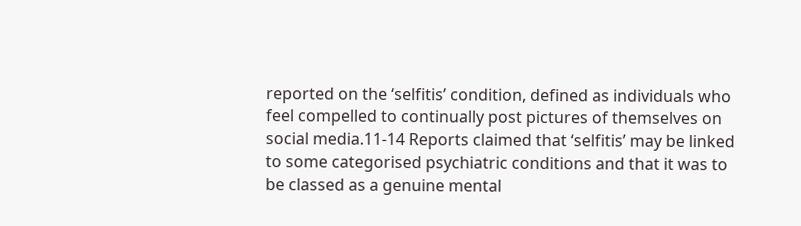reported on the ‘selfitis’ condition, defined as individuals who feel compelled to continually post pictures of themselves on social media.11-14 Reports claimed that ‘selfitis’ may be linked to some categorised psychiatric conditions and that it was to be classed as a genuine mental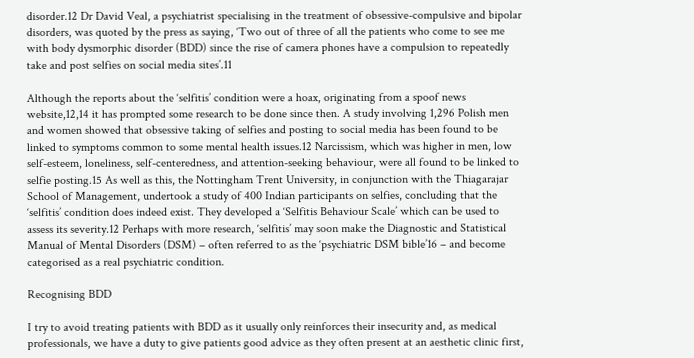disorder.12 Dr David Veal, a psychiatrist specialising in the treatment of obsessive-compulsive and bipolar disorders, was quoted by the press as saying, ‘Two out of three of all the patients who come to see me with body dysmorphic disorder (BDD) since the rise of camera phones have a compulsion to repeatedly take and post selfies on social media sites’.11

Although the reports about the ‘selfitis’ condition were a hoax, originating from a spoof news website,12,14 it has prompted some research to be done since then. A study involving 1,296 Polish men and women showed that obsessive taking of selfies and posting to social media has been found to be linked to symptoms common to some mental health issues.12 Narcissism, which was higher in men, low self-esteem, loneliness, self-centeredness, and attention-seeking behaviour, were all found to be linked to selfie posting.15 As well as this, the Nottingham Trent University, in conjunction with the Thiagarajar School of Management, undertook a study of 400 Indian participants on selfies, concluding that the ‘selfitis’ condition does indeed exist. They developed a ‘Selfitis Behaviour Scale’ which can be used to assess its severity.12 Perhaps with more research, ‘selfitis’ may soon make the Diagnostic and Statistical Manual of Mental Disorders (DSM) – often referred to as the ‘psychiatric DSM bible’16 – and become categorised as a real psychiatric condition.

Recognising BDD

I try to avoid treating patients with BDD as it usually only reinforces their insecurity and, as medical professionals, we have a duty to give patients good advice as they often present at an aesthetic clinic first,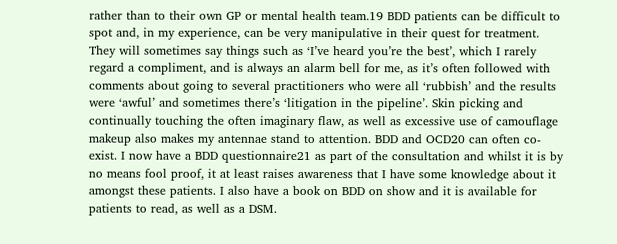rather than to their own GP or mental health team.19 BDD patients can be difficult to spot and, in my experience, can be very manipulative in their quest for treatment. They will sometimes say things such as ‘I’ve heard you’re the best’, which I rarely regard a compliment, and is always an alarm bell for me, as it’s often followed with comments about going to several practitioners who were all ‘rubbish’ and the results were ‘awful’ and sometimes there’s ‘litigation in the pipeline’. Skin picking and continually touching the often imaginary flaw, as well as excessive use of camouflage makeup also makes my antennae stand to attention. BDD and OCD20 can often co-exist. I now have a BDD questionnaire21 as part of the consultation and whilst it is by no means fool proof, it at least raises awareness that I have some knowledge about it amongst these patients. I also have a book on BDD on show and it is available for patients to read, as well as a DSM.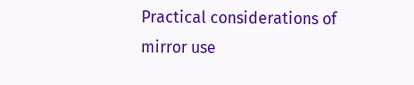Practical considerations of mirror use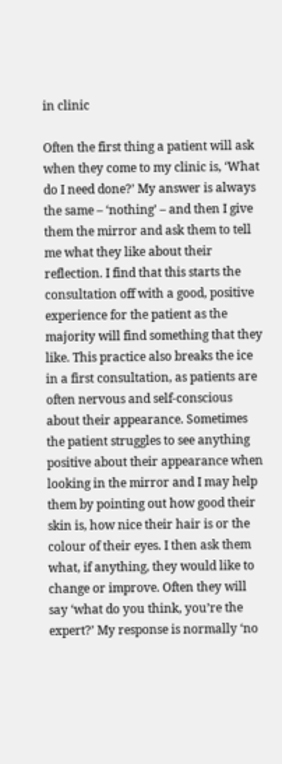in clinic

Often the first thing a patient will ask when they come to my clinic is, ‘What do I need done?’ My answer is always the same – ‘nothing’ – and then I give them the mirror and ask them to tell me what they like about their reflection. I find that this starts the consultation off with a good, positive experience for the patient as the majority will find something that they like. This practice also breaks the ice in a first consultation, as patients are often nervous and self-conscious about their appearance. Sometimes the patient struggles to see anything positive about their appearance when looking in the mirror and I may help them by pointing out how good their skin is, how nice their hair is or the colour of their eyes. I then ask them what, if anything, they would like to change or improve. Often they will say ‘what do you think, you’re the expert?’ My response is normally ‘no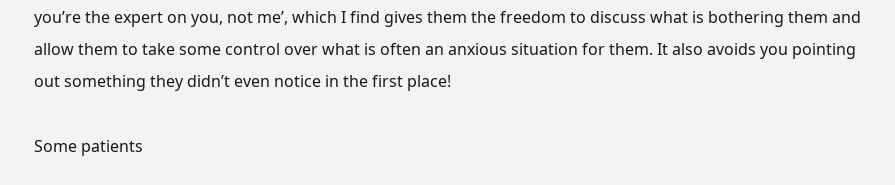you’re the expert on you, not me’, which I find gives them the freedom to discuss what is bothering them and allow them to take some control over what is often an anxious situation for them. It also avoids you pointing out something they didn’t even notice in the first place!

Some patients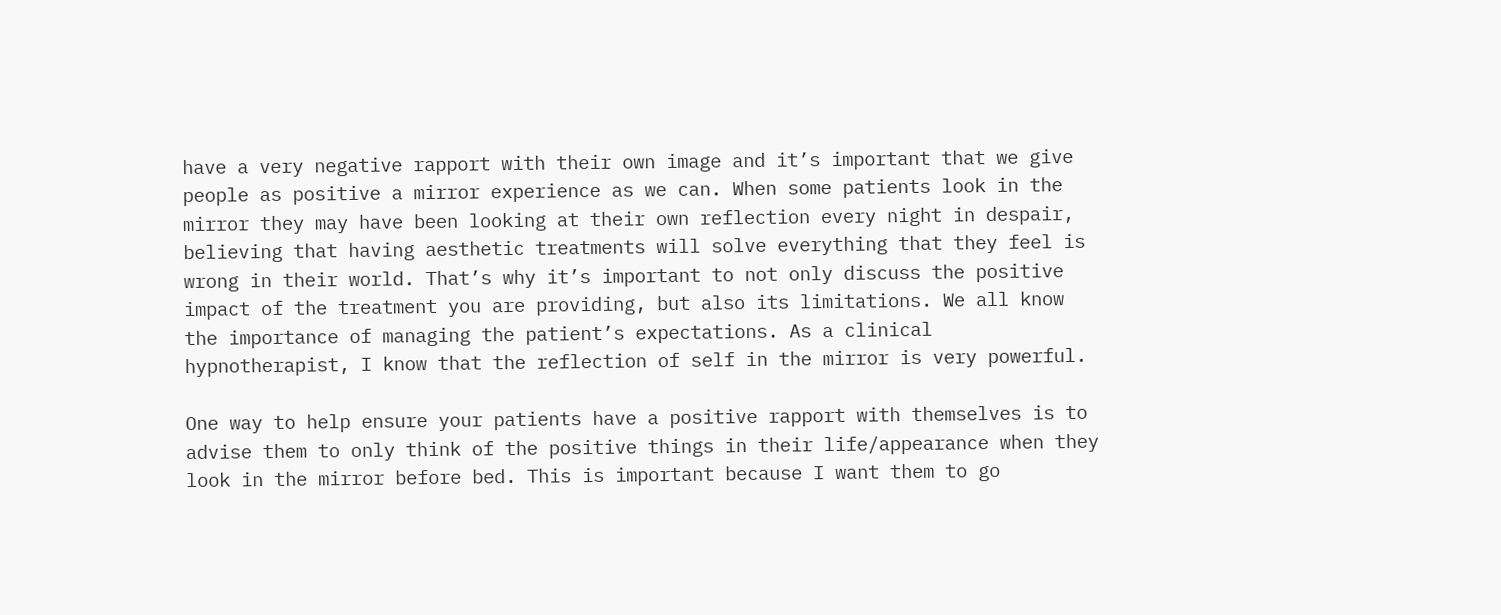have a very negative rapport with their own image and it’s important that we give people as positive a mirror experience as we can. When some patients look in the mirror they may have been looking at their own reflection every night in despair, believing that having aesthetic treatments will solve everything that they feel is wrong in their world. That’s why it’s important to not only discuss the positive impact of the treatment you are providing, but also its limitations. We all know the importance of managing the patient’s expectations. As a clinical hypnotherapist, I know that the reflection of self in the mirror is very powerful.

One way to help ensure your patients have a positive rapport with themselves is to advise them to only think of the positive things in their life/appearance when they look in the mirror before bed. This is important because I want them to go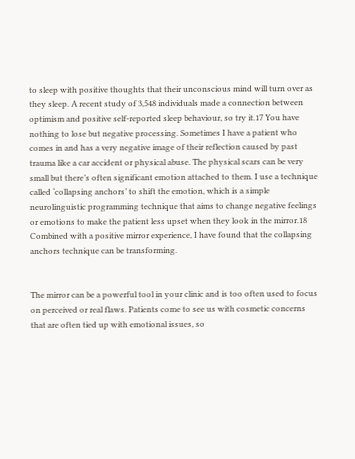to sleep with positive thoughts that their unconscious mind will turn over as they sleep. A recent study of 3,548 individuals made a connection between optimism and positive self-reported sleep behaviour, so try it.17 You have nothing to lose but negative processing. Sometimes I have a patient who comes in and has a very negative image of their reflection caused by past trauma like a car accident or physical abuse. The physical scars can be very small but there’s often significant emotion attached to them. I use a technique called ‘collapsing anchors’ to shift the emotion, which is a simple neurolinguistic programming technique that aims to change negative feelings or emotions to make the patient less upset when they look in the mirror.18 Combined with a positive mirror experience, I have found that the collapsing anchors technique can be transforming.


The mirror can be a powerful tool in your clinic and is too often used to focus on perceived or real flaws. Patients come to see us with cosmetic concerns that are often tied up with emotional issues, so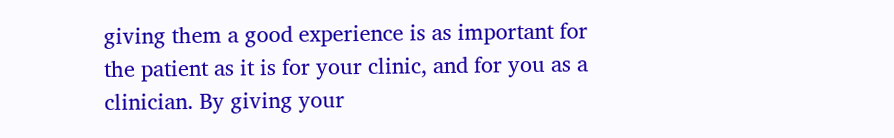giving them a good experience is as important for the patient as it is for your clinic, and for you as a clinician. By giving your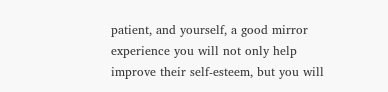patient, and yourself, a good mirror experience you will not only help improve their self-esteem, but you will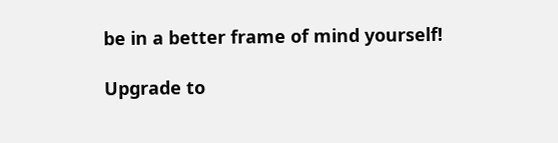be in a better frame of mind yourself!

Upgrade to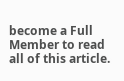become a Full Member to read all of this article.